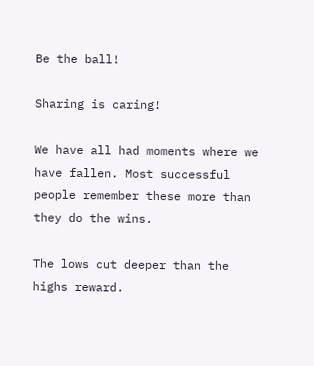Be the ball!

Sharing is caring!

We have all had moments where we have fallen. Most successful people remember these more than they do the wins.

The lows cut deeper than the highs reward.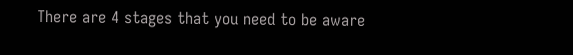There are 4 stages that you need to be aware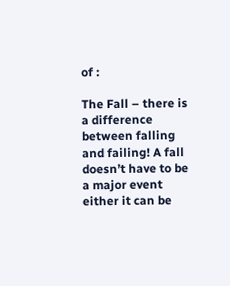of :

The Fall – there is a difference between falling and failing! A fall doesn’t have to be a major event either it can be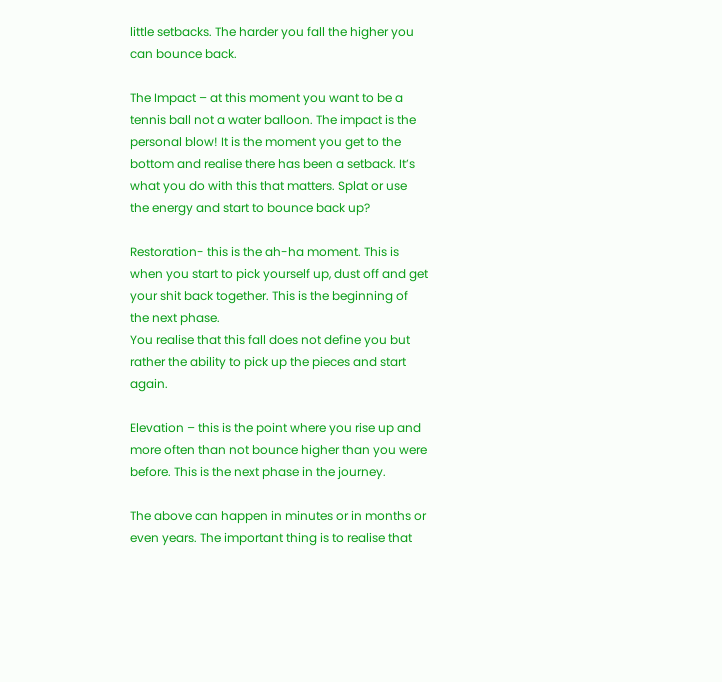little setbacks. The harder you fall the higher you can bounce back.

The Impact – at this moment you want to be a tennis ball not a water balloon. The impact is the personal blow! It is the moment you get to the bottom and realise there has been a setback. It’s what you do with this that matters. Splat or use the energy and start to bounce back up?

Restoration- this is the ah-ha moment. This is when you start to pick yourself up, dust off and get your shit back together. This is the beginning of the next phase.
You realise that this fall does not define you but rather the ability to pick up the pieces and start again.

Elevation – this is the point where you rise up and more often than not bounce higher than you were before. This is the next phase in the journey.

The above can happen in minutes or in months or even years. The important thing is to realise that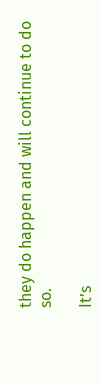they do happen and will continue to do so.

It’s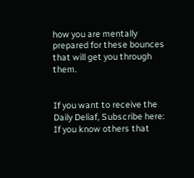how you are mentally prepared for these bounces that will get you through them.


If you want to receive the Daily Deliaf, Subscribe here: If you know others that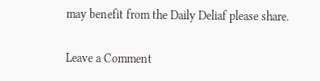may benefit from the Daily Deliaf please share.

Leave a Comment